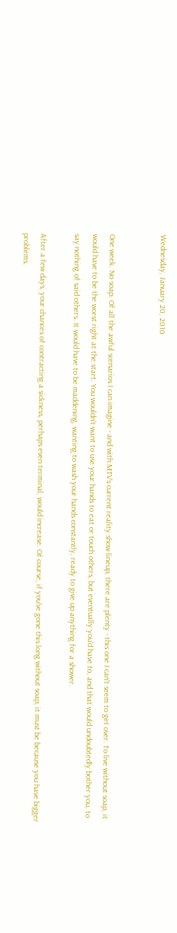Wednesday, January 20, 2010


One week. No soap. Of all the awful scenarios I can imagine - and with MTV's current reality show lineup, there are plenty - this one I can't seem to get over. To live without soap, it would have to be the worst right at the start. You wouldn't want to use your hands to eat or touch others, but eventually you'd have to, and that would undoubtedly bother you, to say nothing of said others. It would have to be maddening, wanting to wash your hands constantly, ready to give up anything for a shower.

After a few days, your chances of contracting a sickness, perhaps even terminal, would increase. Of course, if you've gone this long without soap, it must be because you have bigger problems.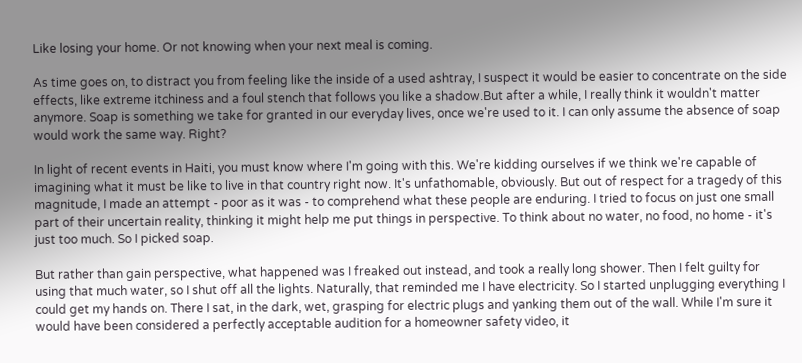Like losing your home. Or not knowing when your next meal is coming.

As time goes on, to distract you from feeling like the inside of a used ashtray, I suspect it would be easier to concentrate on the side effects, like extreme itchiness and a foul stench that follows you like a shadow.But after a while, I really think it wouldn't matter anymore. Soap is something we take for granted in our everyday lives, once we're used to it. I can only assume the absence of soap would work the same way. Right?

In light of recent events in Haiti, you must know where I'm going with this. We're kidding ourselves if we think we're capable of imagining what it must be like to live in that country right now. It's unfathomable, obviously. But out of respect for a tragedy of this magnitude, I made an attempt - poor as it was - to comprehend what these people are enduring. I tried to focus on just one small part of their uncertain reality, thinking it might help me put things in perspective. To think about no water, no food, no home - it's just too much. So I picked soap.

But rather than gain perspective, what happened was I freaked out instead, and took a really long shower. Then I felt guilty for using that much water, so I shut off all the lights. Naturally, that reminded me I have electricity. So I started unplugging everything I could get my hands on. There I sat, in the dark, wet, grasping for electric plugs and yanking them out of the wall. While I'm sure it would have been considered a perfectly acceptable audition for a homeowner safety video, it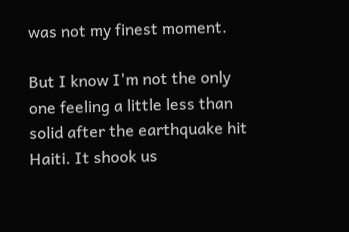was not my finest moment.

But I know I'm not the only one feeling a little less than solid after the earthquake hit Haiti. It shook us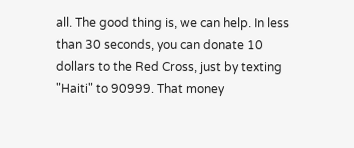all. The good thing is, we can help. In less than 30 seconds, you can donate 10 dollars to the Red Cross, just by texting "Haiti" to 90999. That money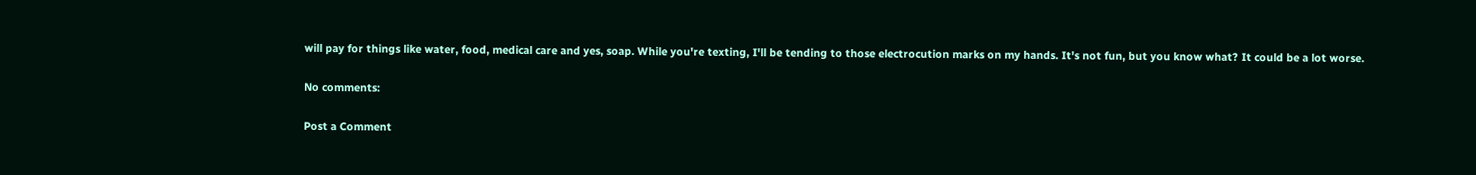will pay for things like water, food, medical care and yes, soap. While you're texting, I'll be tending to those electrocution marks on my hands. It's not fun, but you know what? It could be a lot worse.

No comments:

Post a Comment